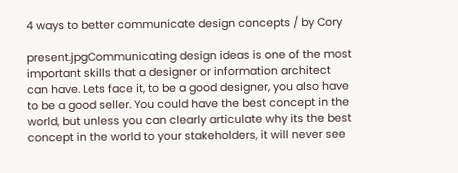4 ways to better communicate design concepts / by Cory

present.jpgCommunicating design ideas is one of the most important skills that a designer or information architect can have. Lets face it, to be a good designer, you also have to be a good seller. You could have the best concept in the world, but unless you can clearly articulate why its the best concept in the world to your stakeholders, it will never see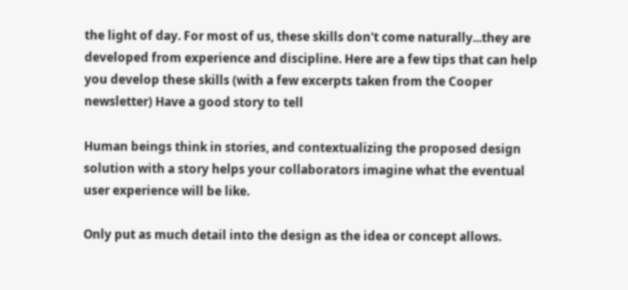the light of day. For most of us, these skills don't come naturally...they are developed from experience and discipline. Here are a few tips that can help you develop these skills (with a few excerpts taken from the Cooper newsletter) Have a good story to tell

Human beings think in stories, and contextualizing the proposed design solution with a story helps your collaborators imagine what the eventual user experience will be like.

Only put as much detail into the design as the idea or concept allows.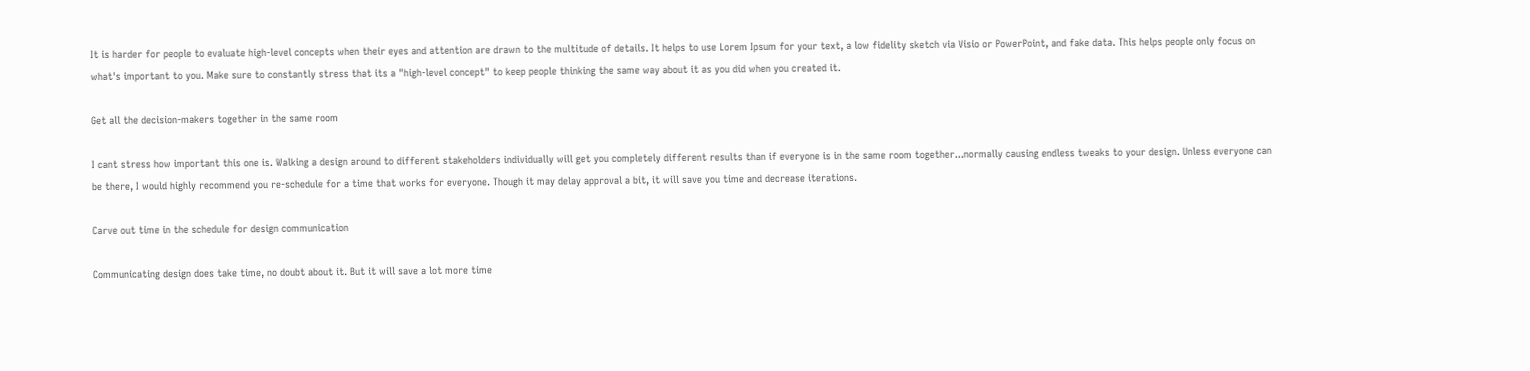It is harder for people to evaluate high-level concepts when their eyes and attention are drawn to the multitude of details. It helps to use Lorem Ipsum for your text, a low fidelity sketch via Visio or PowerPoint, and fake data. This helps people only focus on what's important to you. Make sure to constantly stress that its a "high-level concept" to keep people thinking the same way about it as you did when you created it.

Get all the decision-makers together in the same room

I cant stress how important this one is. Walking a design around to different stakeholders individually will get you completely different results than if everyone is in the same room together...normally causing endless tweaks to your design. Unless everyone can be there, I would highly recommend you re-schedule for a time that works for everyone. Though it may delay approval a bit, it will save you time and decrease iterations.

Carve out time in the schedule for design communication

Communicating design does take time, no doubt about it. But it will save a lot more time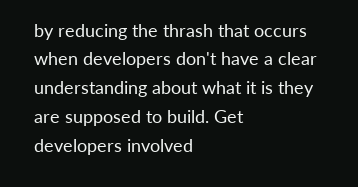by reducing the thrash that occurs when developers don't have a clear understanding about what it is they are supposed to build. Get developers involved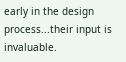early in the design process...their input is invaluable.